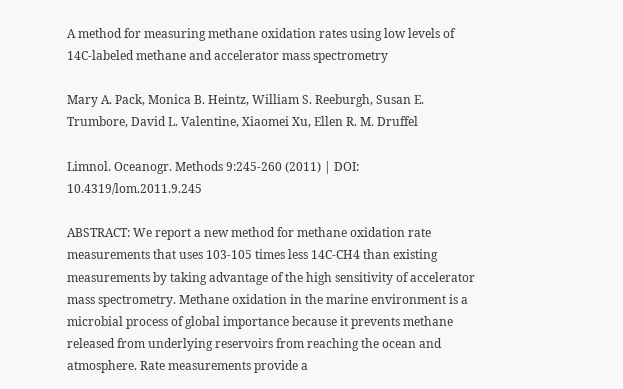A method for measuring methane oxidation rates using low levels of 14C-labeled methane and accelerator mass spectrometry

Mary A. Pack, Monica B. Heintz, William S. Reeburgh, Susan E. Trumbore, David L. Valentine, Xiaomei Xu, Ellen R. M. Druffel

Limnol. Oceanogr. Methods 9:245-260 (2011) | DOI: 10.4319/lom.2011.9.245

ABSTRACT: We report a new method for methane oxidation rate measurements that uses 103-105 times less 14C-CH4 than existing measurements by taking advantage of the high sensitivity of accelerator mass spectrometry. Methane oxidation in the marine environment is a microbial process of global importance because it prevents methane released from underlying reservoirs from reaching the ocean and atmosphere. Rate measurements provide a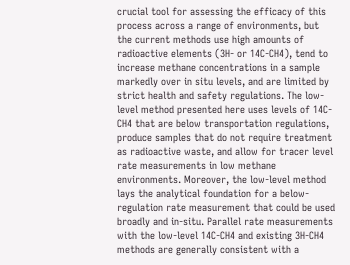crucial tool for assessing the efficacy of this process across a range of environments, but the current methods use high amounts of radioactive elements (3H- or 14C-CH4), tend to increase methane concentrations in a sample markedly over in situ levels, and are limited by strict health and safety regulations. The low-level method presented here uses levels of 14C-CH4 that are below transportation regulations, produce samples that do not require treatment as radioactive waste, and allow for tracer level rate measurements in low methane environments. Moreover, the low-level method lays the analytical foundation for a below-regulation rate measurement that could be used broadly and in-situ. Parallel rate measurements with the low-level 14C-CH4 and existing 3H-CH4 methods are generally consistent with a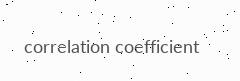correlation coefficient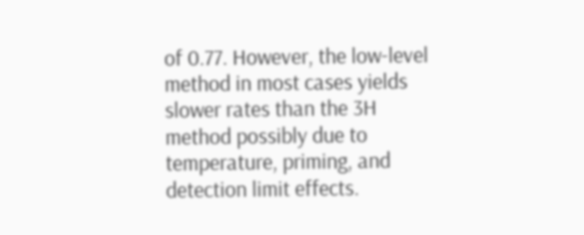of 0.77. However, the low-level method in most cases yields slower rates than the 3H method possibly due to temperature, priming, and detection limit effects.